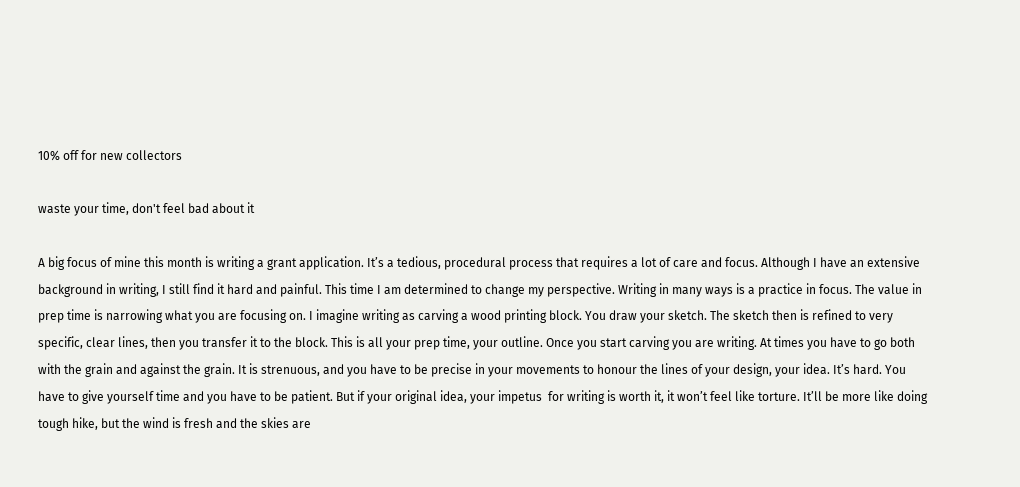10% off for new collectors

waste your time, don't feel bad about it

A big focus of mine this month is writing a grant application. It’s a tedious, procedural process that requires a lot of care and focus. Although I have an extensive background in writing, I still find it hard and painful. This time I am determined to change my perspective. Writing in many ways is a practice in focus. The value in prep time is narrowing what you are focusing on. I imagine writing as carving a wood printing block. You draw your sketch. The sketch then is refined to very specific, clear lines, then you transfer it to the block. This is all your prep time, your outline. Once you start carving you are writing. At times you have to go both with the grain and against the grain. It is strenuous, and you have to be precise in your movements to honour the lines of your design, your idea. It’s hard. You have to give yourself time and you have to be patient. But if your original idea, your impetus  for writing is worth it, it won’t feel like torture. It’ll be more like doing tough hike, but the wind is fresh and the skies are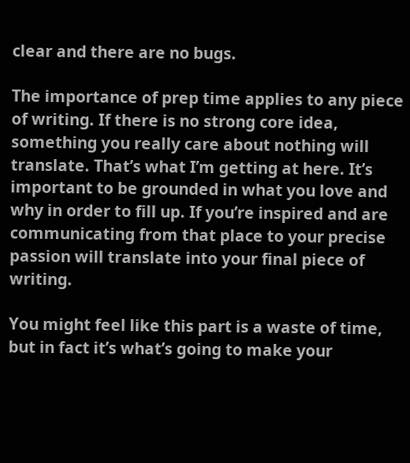clear and there are no bugs.

The importance of prep time applies to any piece of writing. If there is no strong core idea, something you really care about nothing will translate. That’s what I’m getting at here. It’s important to be grounded in what you love and why in order to fill up. If you’re inspired and are communicating from that place to your precise passion will translate into your final piece of writing.

You might feel like this part is a waste of time, but in fact it’s what’s going to make your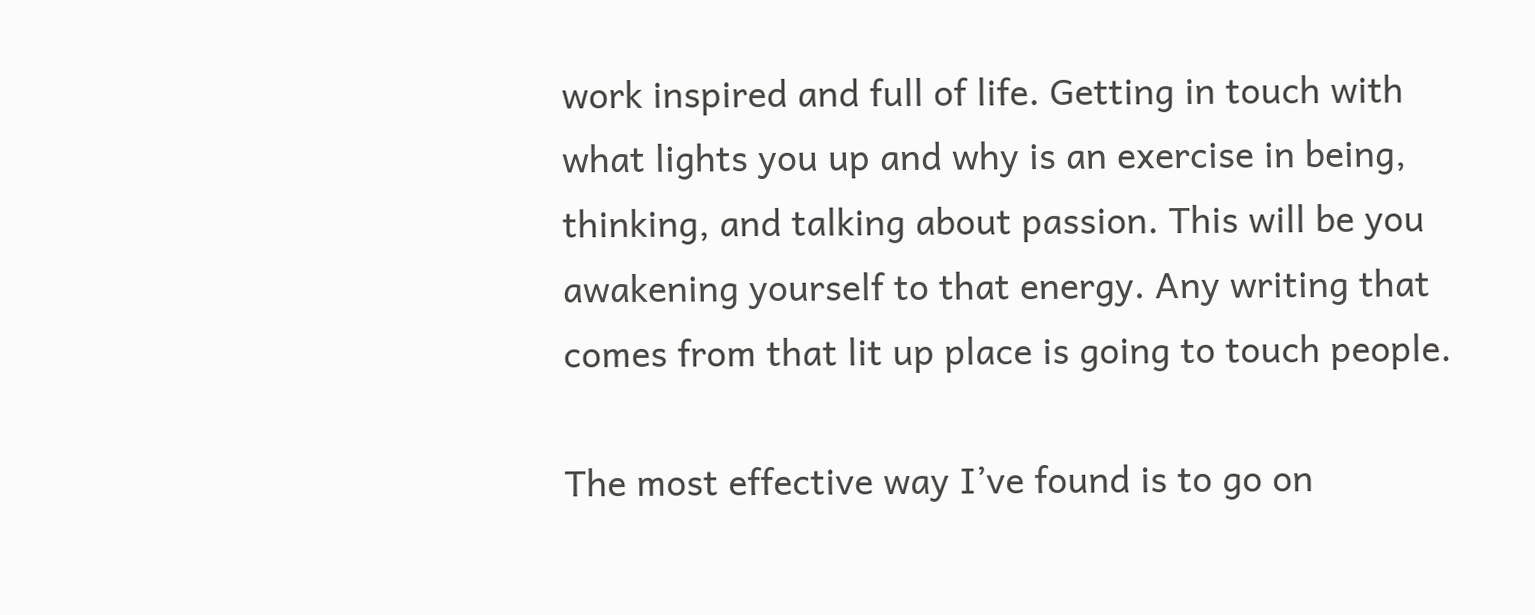work inspired and full of life. Getting in touch with what lights you up and why is an exercise in being, thinking, and talking about passion. This will be you awakening yourself to that energy. Any writing that comes from that lit up place is going to touch people.

The most effective way I’ve found is to go on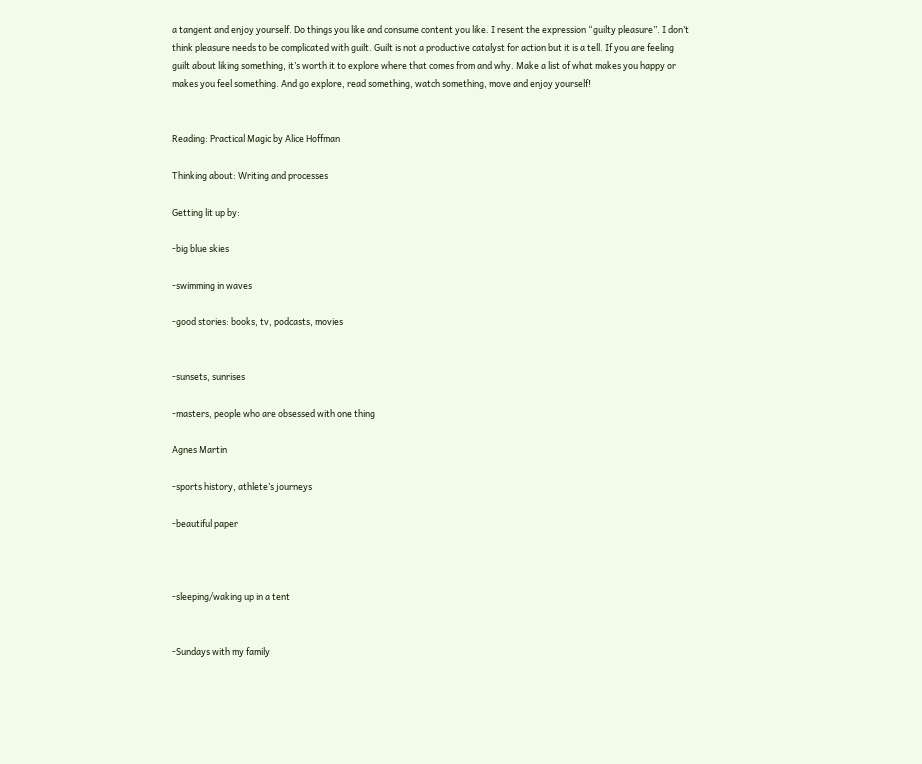a tangent and enjoy yourself. Do things you like and consume content you like. I resent the expression “guilty pleasure”. I don’t think pleasure needs to be complicated with guilt. Guilt is not a productive catalyst for action but it is a tell. If you are feeling guilt about liking something, it’s worth it to explore where that comes from and why. Make a list of what makes you happy or makes you feel something. And go explore, read something, watch something, move and enjoy yourself!


Reading: Practical Magic by Alice Hoffman

Thinking about: Writing and processes

Getting lit up by:

-big blue skies

-swimming in waves

-good stories: books, tv, podcasts, movies


-sunsets, sunrises

-masters, people who are obsessed with one thing

Agnes Martin

-sports history, athlete’s journeys

-beautiful paper



-sleeping/waking up in a tent


-Sundays with my family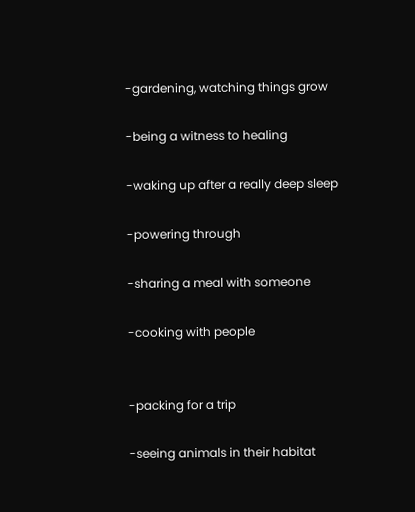-gardening, watching things grow

-being a witness to healing

-waking up after a really deep sleep

-powering through

-sharing a meal with someone

-cooking with people


-packing for a trip

-seeing animals in their habitat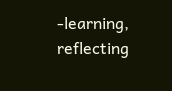-learning, reflecting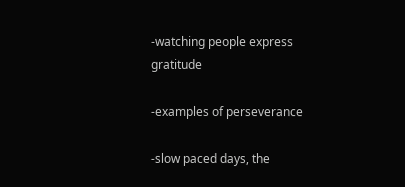-watching people express gratitude

-examples of perseverance

-slow paced days, the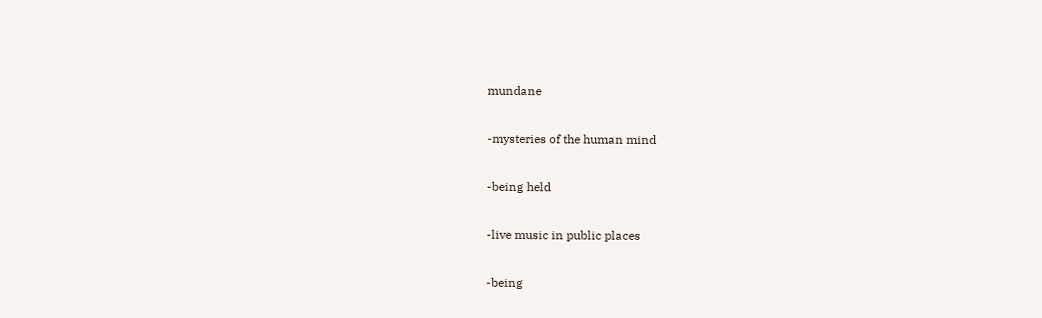mundane

-mysteries of the human mind

-being held

-live music in public places

-being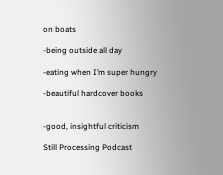on boats

-being outside all day

-eating when I’m super hungry

-beautiful hardcover books


-good, insightful criticism

Still Processing Podcast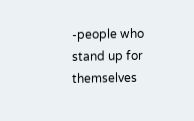-people who stand up for themselves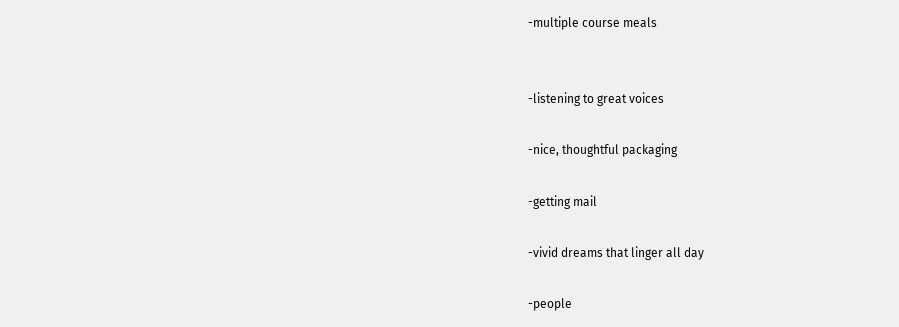-multiple course meals


-listening to great voices

-nice, thoughtful packaging

-getting mail

-vivid dreams that linger all day

-people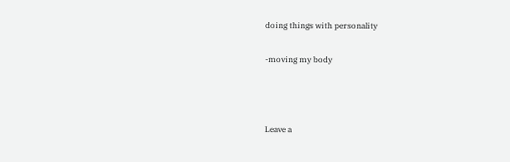doing things with personality

-moving my body



Leave a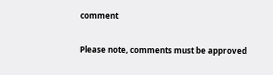comment

Please note, comments must be approved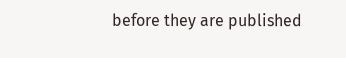before they are published